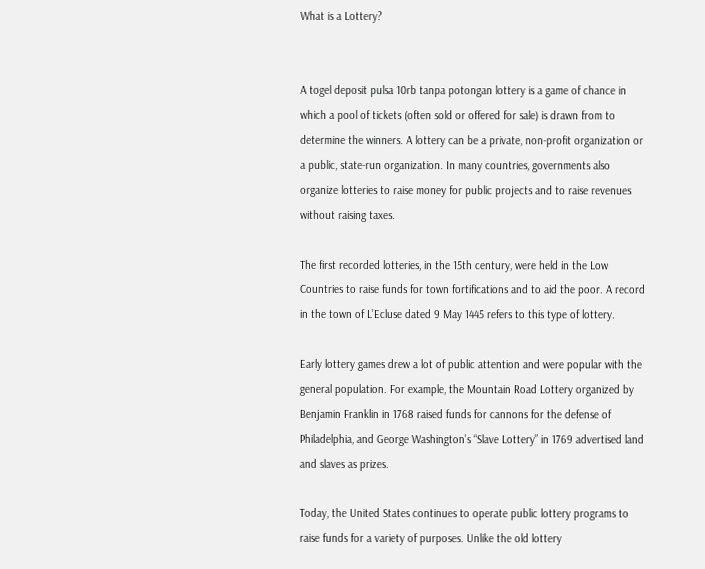What is a Lottery?


A togel deposit pulsa 10rb tanpa potongan lottery is a game of chance in which a pool of tickets (often sold or offered for sale) is drawn from to determine the winners. A lottery can be a private, non-profit organization or a public, state-run organization. In many countries, governments also organize lotteries to raise money for public projects and to raise revenues without raising taxes.

The first recorded lotteries, in the 15th century, were held in the Low Countries to raise funds for town fortifications and to aid the poor. A record in the town of L’Ecluse dated 9 May 1445 refers to this type of lottery.

Early lottery games drew a lot of public attention and were popular with the general population. For example, the Mountain Road Lottery organized by Benjamin Franklin in 1768 raised funds for cannons for the defense of Philadelphia, and George Washington’s “Slave Lottery” in 1769 advertised land and slaves as prizes.

Today, the United States continues to operate public lottery programs to raise funds for a variety of purposes. Unlike the old lottery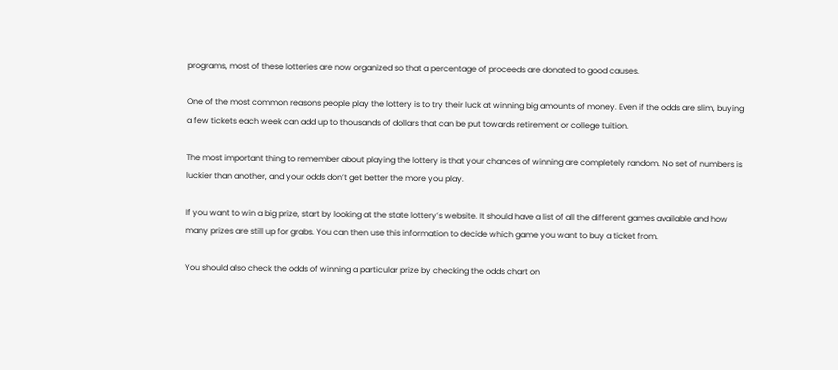programs, most of these lotteries are now organized so that a percentage of proceeds are donated to good causes.

One of the most common reasons people play the lottery is to try their luck at winning big amounts of money. Even if the odds are slim, buying a few tickets each week can add up to thousands of dollars that can be put towards retirement or college tuition.

The most important thing to remember about playing the lottery is that your chances of winning are completely random. No set of numbers is luckier than another, and your odds don’t get better the more you play.

If you want to win a big prize, start by looking at the state lottery’s website. It should have a list of all the different games available and how many prizes are still up for grabs. You can then use this information to decide which game you want to buy a ticket from.

You should also check the odds of winning a particular prize by checking the odds chart on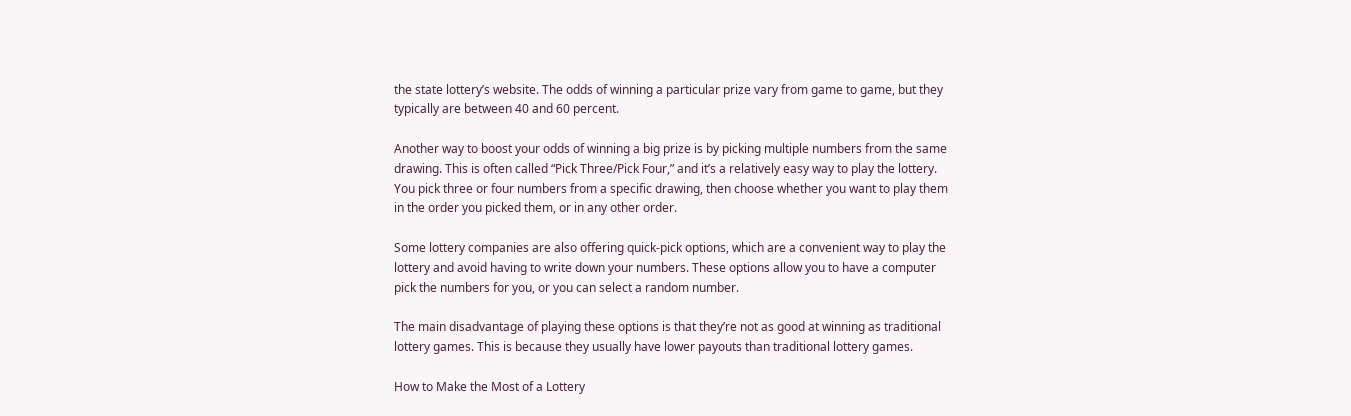the state lottery’s website. The odds of winning a particular prize vary from game to game, but they typically are between 40 and 60 percent.

Another way to boost your odds of winning a big prize is by picking multiple numbers from the same drawing. This is often called “Pick Three/Pick Four,” and it’s a relatively easy way to play the lottery. You pick three or four numbers from a specific drawing, then choose whether you want to play them in the order you picked them, or in any other order.

Some lottery companies are also offering quick-pick options, which are a convenient way to play the lottery and avoid having to write down your numbers. These options allow you to have a computer pick the numbers for you, or you can select a random number.

The main disadvantage of playing these options is that they’re not as good at winning as traditional lottery games. This is because they usually have lower payouts than traditional lottery games.

How to Make the Most of a Lottery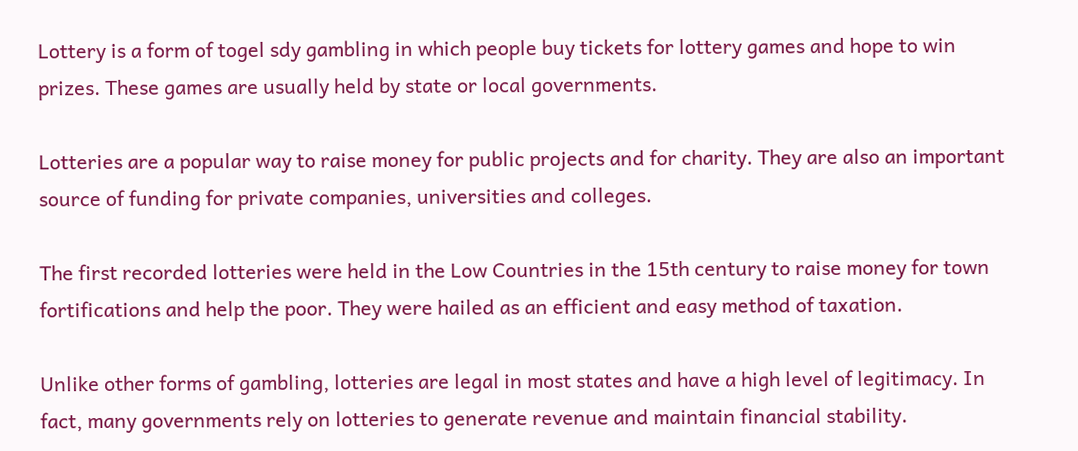Lottery is a form of togel sdy gambling in which people buy tickets for lottery games and hope to win prizes. These games are usually held by state or local governments.

Lotteries are a popular way to raise money for public projects and for charity. They are also an important source of funding for private companies, universities and colleges.

The first recorded lotteries were held in the Low Countries in the 15th century to raise money for town fortifications and help the poor. They were hailed as an efficient and easy method of taxation.

Unlike other forms of gambling, lotteries are legal in most states and have a high level of legitimacy. In fact, many governments rely on lotteries to generate revenue and maintain financial stability.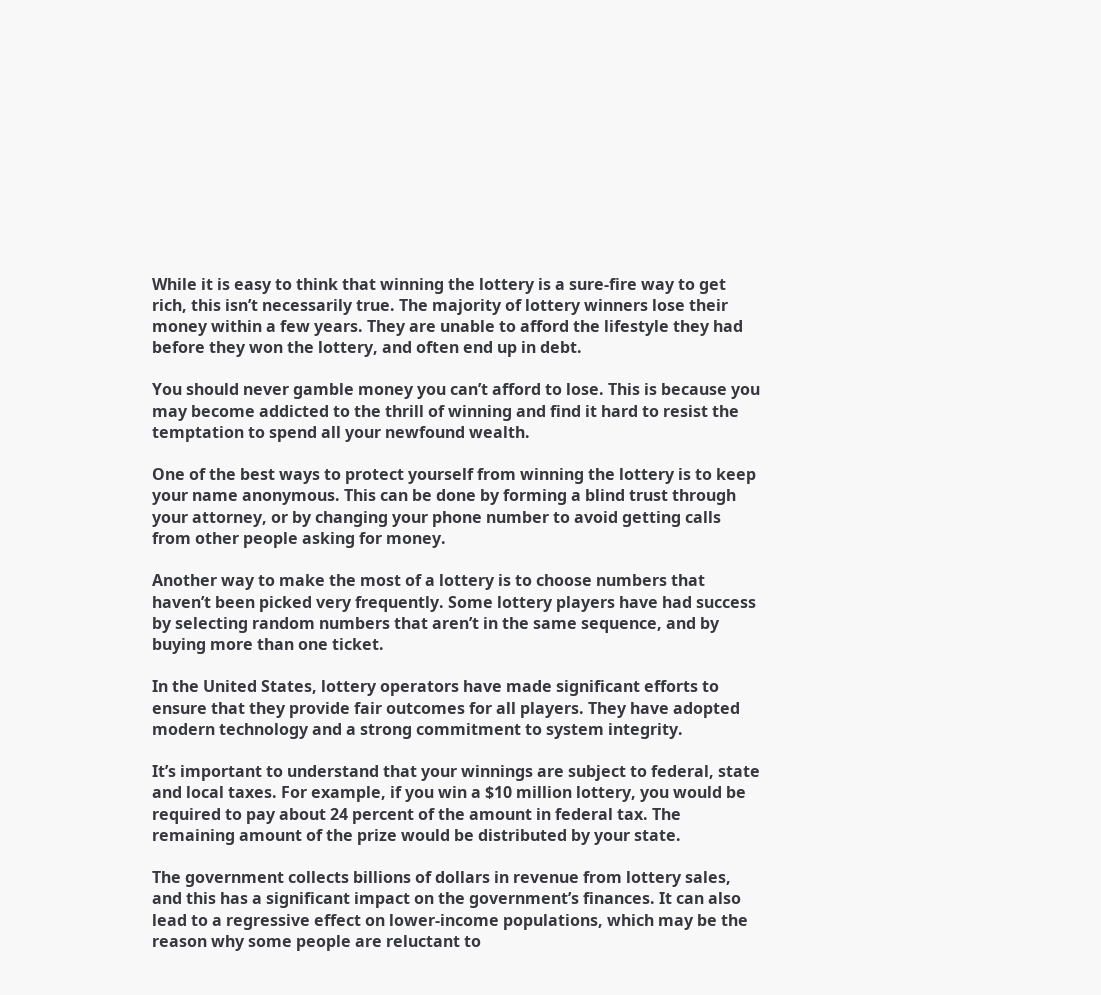While it is easy to think that winning the lottery is a sure-fire way to get rich, this isn’t necessarily true. The majority of lottery winners lose their money within a few years. They are unable to afford the lifestyle they had before they won the lottery, and often end up in debt.

You should never gamble money you can’t afford to lose. This is because you may become addicted to the thrill of winning and find it hard to resist the temptation to spend all your newfound wealth.

One of the best ways to protect yourself from winning the lottery is to keep your name anonymous. This can be done by forming a blind trust through your attorney, or by changing your phone number to avoid getting calls from other people asking for money.

Another way to make the most of a lottery is to choose numbers that haven’t been picked very frequently. Some lottery players have had success by selecting random numbers that aren’t in the same sequence, and by buying more than one ticket.

In the United States, lottery operators have made significant efforts to ensure that they provide fair outcomes for all players. They have adopted modern technology and a strong commitment to system integrity.

It’s important to understand that your winnings are subject to federal, state and local taxes. For example, if you win a $10 million lottery, you would be required to pay about 24 percent of the amount in federal tax. The remaining amount of the prize would be distributed by your state.

The government collects billions of dollars in revenue from lottery sales, and this has a significant impact on the government’s finances. It can also lead to a regressive effect on lower-income populations, which may be the reason why some people are reluctant to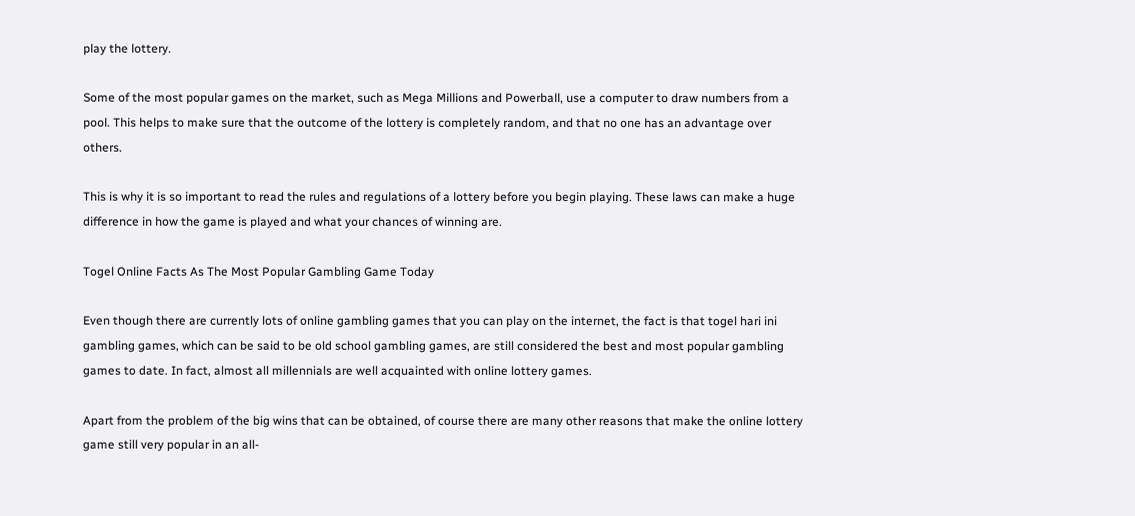play the lottery.

Some of the most popular games on the market, such as Mega Millions and Powerball, use a computer to draw numbers from a pool. This helps to make sure that the outcome of the lottery is completely random, and that no one has an advantage over others.

This is why it is so important to read the rules and regulations of a lottery before you begin playing. These laws can make a huge difference in how the game is played and what your chances of winning are.

Togel Online Facts As The Most Popular Gambling Game Today

Even though there are currently lots of online gambling games that you can play on the internet, the fact is that togel hari ini gambling games, which can be said to be old school gambling games, are still considered the best and most popular gambling games to date. In fact, almost all millennials are well acquainted with online lottery games.

Apart from the problem of the big wins that can be obtained, of course there are many other reasons that make the online lottery game still very popular in an all-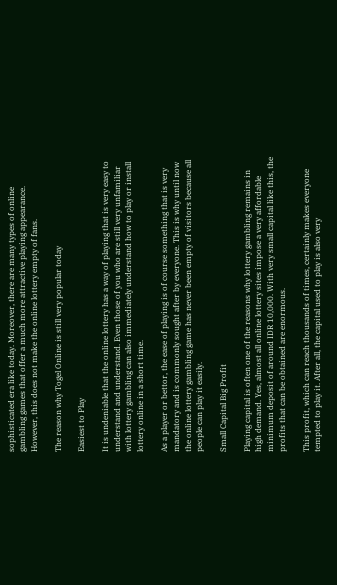sophisticated era like today. Moreover, there are many types of online gambling games that offer a much more attractive playing appearance. However, this does not make the online lottery empty of fans.

The reason why Togel Online is still very popular today

Easiest to Play

It is undeniable that the online lottery has a way of playing that is very easy to understand and understand. Even those of you who are still very unfamiliar with lottery gambling can also immediately understand how to play or install lottery online in a short time.

As a player or bettor, the ease of playing is of course something that is very mandatory and is commonly sought after by everyone. This is why until now the online lottery gambling game has never been empty of visitors because all people can play it easily.

Small Capital Big Profit

Playing capital is often one of the reasons why lottery gambling remains in high demand. Yes, almost all online lottery sites impose a very affordable minimum deposit of around IDR 10,000. With very small capital like this, the profits that can be obtained are enormous.

This profit, which can reach thousands of times, certainly makes everyone tempted to play it. After all, the capital used to play is also very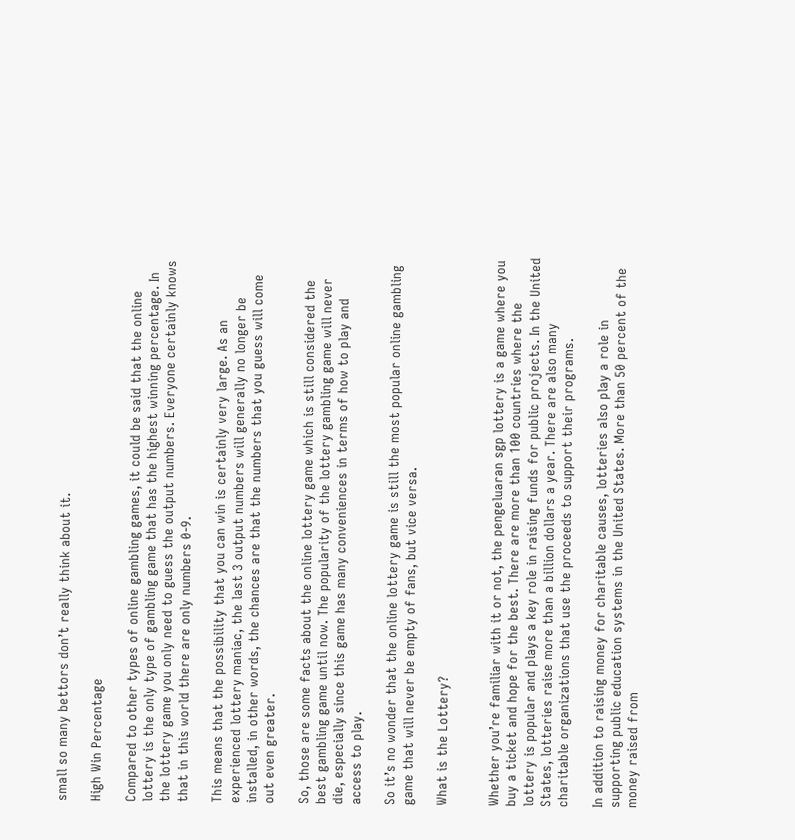small so many bettors don’t really think about it.

High Win Percentage

Compared to other types of online gambling games, it could be said that the online lottery is the only type of gambling game that has the highest winning percentage. In the lottery game you only need to guess the output numbers. Everyone certainly knows that in this world there are only numbers 0-9.

This means that the possibility that you can win is certainly very large. As an experienced lottery maniac, the last 3 output numbers will generally no longer be installed, in other words, the chances are that the numbers that you guess will come out even greater.

So, those are some facts about the online lottery game which is still considered the best gambling game until now. The popularity of the lottery gambling game will never die, especially since this game has many conveniences in terms of how to play and access to play.

So it’s no wonder that the online lottery game is still the most popular online gambling game that will never be empty of fans, but vice versa.

What is the Lottery?


Whether you’re familiar with it or not, the pengeluaran sgp lottery is a game where you buy a ticket and hope for the best. There are more than 100 countries where the lottery is popular and plays a key role in raising funds for public projects. In the United States, lotteries raise more than a billion dollars a year. There are also many charitable organizations that use the proceeds to support their programs.

In addition to raising money for charitable causes, lotteries also play a role in supporting public education systems in the United States. More than 50 percent of the money raised from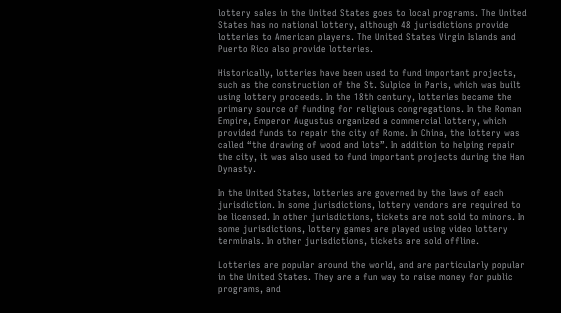lottery sales in the United States goes to local programs. The United States has no national lottery, although 48 jurisdictions provide lotteries to American players. The United States Virgin Islands and Puerto Rico also provide lotteries.

Historically, lotteries have been used to fund important projects, such as the construction of the St. Sulpice in Paris, which was built using lottery proceeds. In the 18th century, lotteries became the primary source of funding for religious congregations. In the Roman Empire, Emperor Augustus organized a commercial lottery, which provided funds to repair the city of Rome. In China, the lottery was called “the drawing of wood and lots”. In addition to helping repair the city, it was also used to fund important projects during the Han Dynasty.

In the United States, lotteries are governed by the laws of each jurisdiction. In some jurisdictions, lottery vendors are required to be licensed. In other jurisdictions, tickets are not sold to minors. In some jurisdictions, lottery games are played using video lottery terminals. In other jurisdictions, tickets are sold offline.

Lotteries are popular around the world, and are particularly popular in the United States. They are a fun way to raise money for public programs, and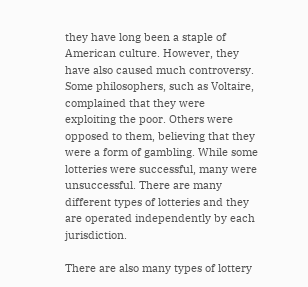they have long been a staple of American culture. However, they have also caused much controversy. Some philosophers, such as Voltaire, complained that they were exploiting the poor. Others were opposed to them, believing that they were a form of gambling. While some lotteries were successful, many were unsuccessful. There are many different types of lotteries and they are operated independently by each jurisdiction.

There are also many types of lottery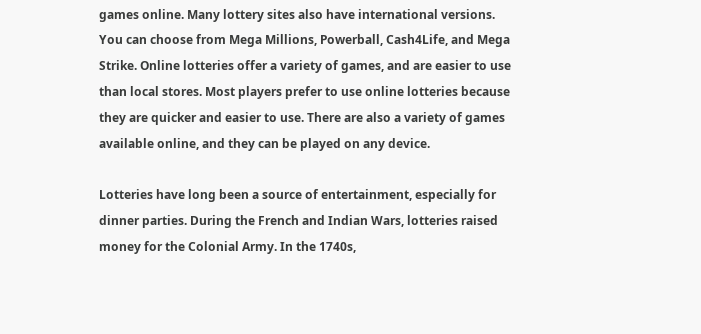games online. Many lottery sites also have international versions. You can choose from Mega Millions, Powerball, Cash4Life, and Mega Strike. Online lotteries offer a variety of games, and are easier to use than local stores. Most players prefer to use online lotteries because they are quicker and easier to use. There are also a variety of games available online, and they can be played on any device.

Lotteries have long been a source of entertainment, especially for dinner parties. During the French and Indian Wars, lotteries raised money for the Colonial Army. In the 1740s,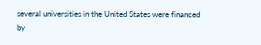several universities in the United States were financed by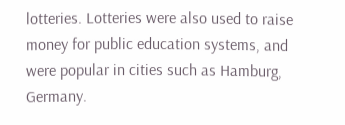lotteries. Lotteries were also used to raise money for public education systems, and were popular in cities such as Hamburg, Germany.